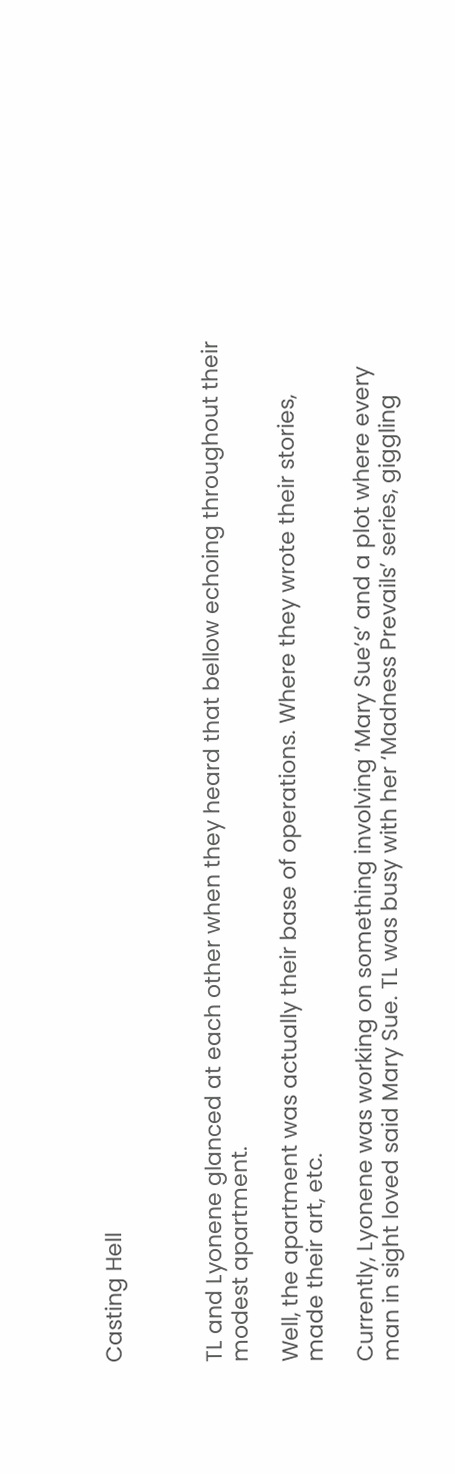Casting Hell



TL and Lyonene glanced at each other when they heard that bellow echoing throughout their modest apartment.

Well, the apartment was actually their base of operations. Where they wrote their stories, made their art, etc.

Currently, Lyonene was working on something involving ‘Mary Sue’s’ and a plot where every man in sight loved said Mary Sue. TL was busy with her ‘Madness Prevails’ series, giggling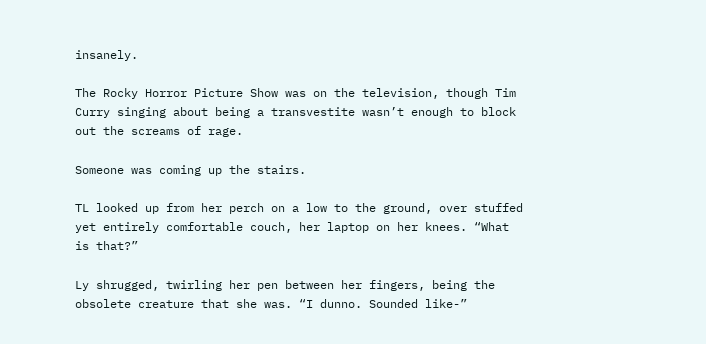insanely.

The Rocky Horror Picture Show was on the television, though Tim Curry singing about being a transvestite wasn’t enough to block out the screams of rage.

Someone was coming up the stairs.

TL looked up from her perch on a low to the ground, over stuffed yet entirely comfortable couch, her laptop on her knees. “What is that?”

Ly shrugged, twirling her pen between her fingers, being the obsolete creature that she was. “I dunno. Sounded like-”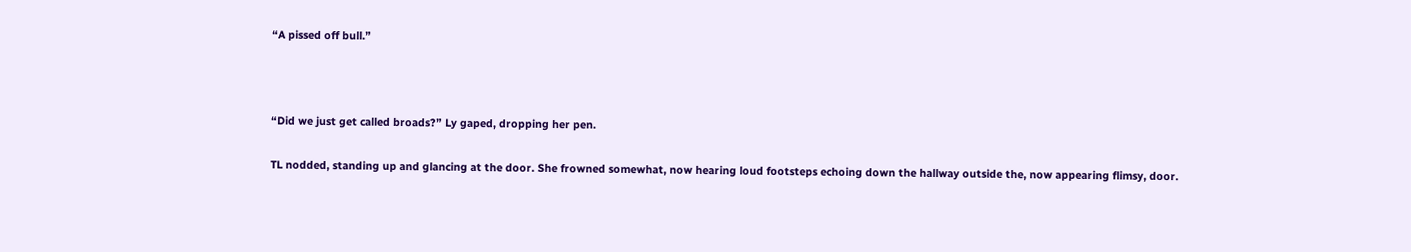“A pissed off bull.”



“Did we just get called broads?” Ly gaped, dropping her pen.

TL nodded, standing up and glancing at the door. She frowned somewhat, now hearing loud footsteps echoing down the hallway outside the, now appearing flimsy, door.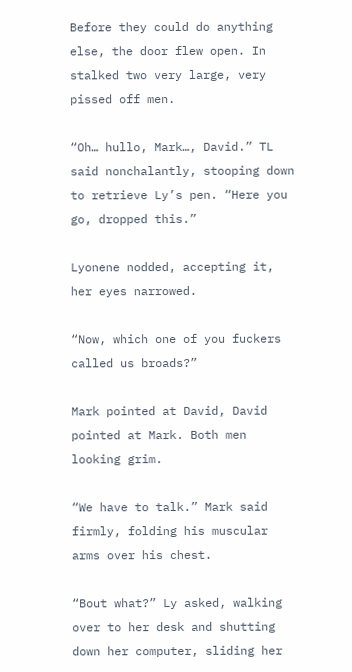Before they could do anything else, the door flew open. In stalked two very large, very pissed off men.

“Oh… hullo, Mark…, David.” TL said nonchalantly, stooping down to retrieve Ly’s pen. “Here you go, dropped this.”

Lyonene nodded, accepting it, her eyes narrowed.

“Now, which one of you fuckers called us broads?”

Mark pointed at David, David pointed at Mark. Both men looking grim.

“We have to talk.” Mark said firmly, folding his muscular arms over his chest.

“Bout what?” Ly asked, walking over to her desk and shutting down her computer, sliding her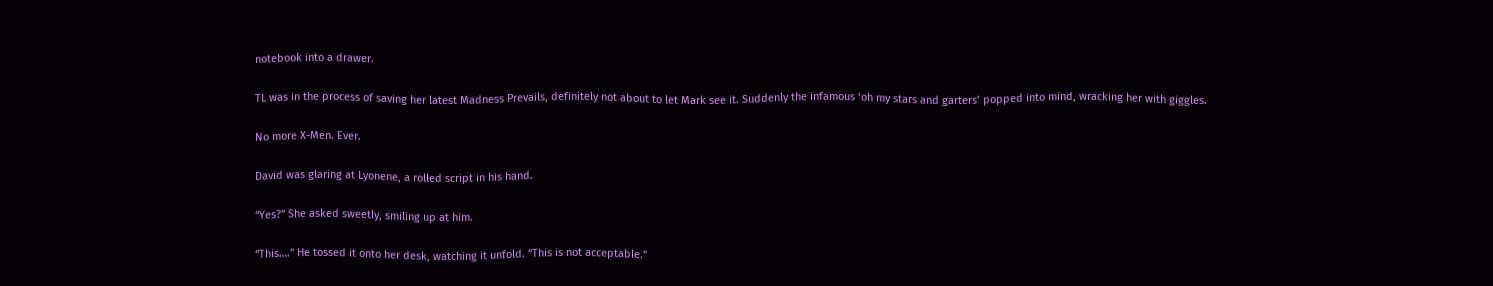notebook into a drawer.

TL was in the process of saving her latest Madness Prevails, definitely not about to let Mark see it. Suddenly the infamous ‘oh my stars and garters’ popped into mind, wracking her with giggles.

No more X-Men. Ever.

David was glaring at Lyonene, a rolled script in his hand.

“Yes?” She asked sweetly, smiling up at him.

“This….” He tossed it onto her desk, watching it unfold. “This is not acceptable.”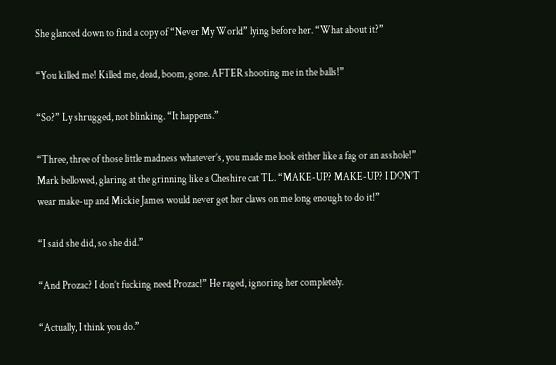She glanced down to find a copy of “Never My World” lying before her. “What about it?”

“You killed me! Killed me, dead, boom, gone. AFTER shooting me in the balls!”

“So?” Ly shrugged, not blinking. “It happens.”

“Three, three of those little madness whatever’s, you made me look either like a fag or an asshole!” Mark bellowed, glaring at the grinning like a Cheshire cat TL. “MAKE-UP? MAKE-UP? I DON’T wear make-up and Mickie James would never get her claws on me long enough to do it!”

“I said she did, so she did.”

“And Prozac? I don’t fucking need Prozac!” He raged, ignoring her completely.

“Actually, I think you do.”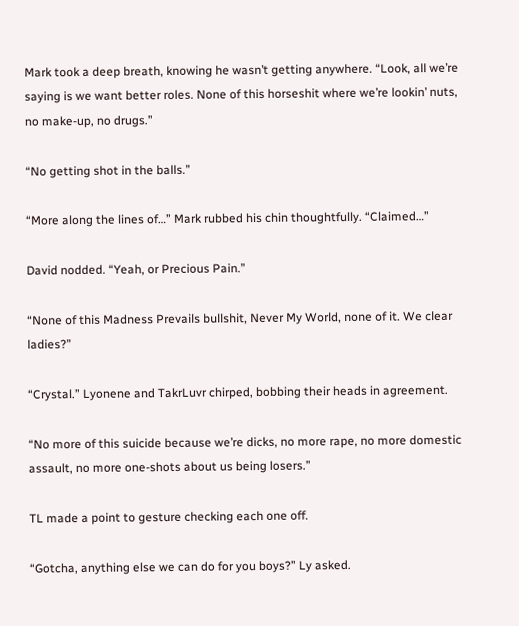Mark took a deep breath, knowing he wasn’t getting anywhere. “Look, all we’re saying is we want better roles. None of this horseshit where we’re lookin’ nuts, no make-up, no drugs.”

“No getting shot in the balls.”

“More along the lines of…” Mark rubbed his chin thoughtfully. “Claimed…”

David nodded. “Yeah, or Precious Pain.”

“None of this Madness Prevails bullshit, Never My World, none of it. We clear ladies?”

“Crystal.” Lyonene and TakrLuvr chirped, bobbing their heads in agreement.

“No more of this suicide because we’re dicks, no more rape, no more domestic assault, no more one-shots about us being losers.”

TL made a point to gesture checking each one off.

“Gotcha, anything else we can do for you boys?” Ly asked.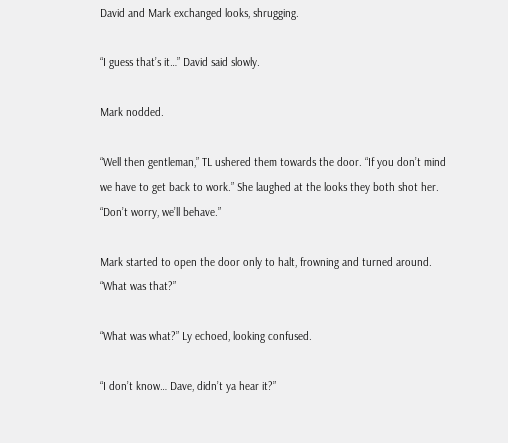David and Mark exchanged looks, shrugging.

“I guess that’s it…” David said slowly.

Mark nodded.

“Well then gentleman,” TL ushered them towards the door. “If you don’t mind we have to get back to work.” She laughed at the looks they both shot her. “Don’t worry, we’ll behave.”

Mark started to open the door only to halt, frowning and turned around. “What was that?”

“What was what?” Ly echoed, looking confused.

“I don’t know… Dave, didn’t ya hear it?”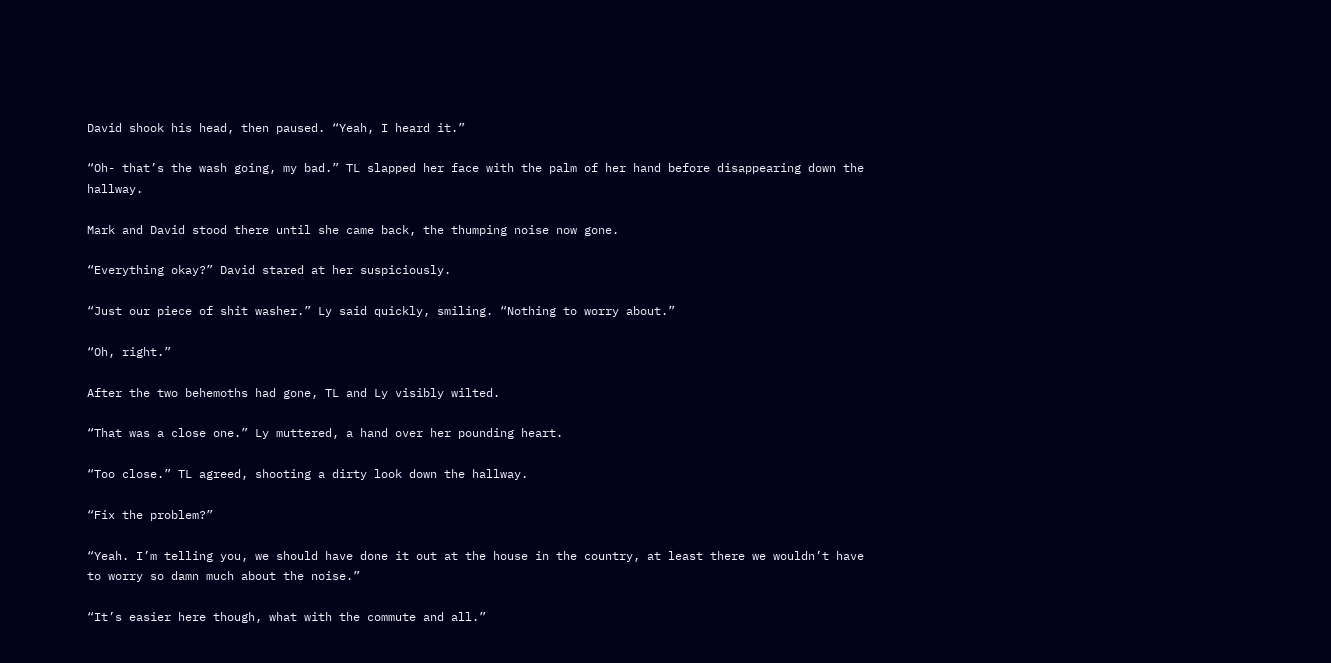David shook his head, then paused. “Yeah, I heard it.”

“Oh- that’s the wash going, my bad.” TL slapped her face with the palm of her hand before disappearing down the hallway.

Mark and David stood there until she came back, the thumping noise now gone.

“Everything okay?” David stared at her suspiciously.

“Just our piece of shit washer.” Ly said quickly, smiling. “Nothing to worry about.”

“Oh, right.”

After the two behemoths had gone, TL and Ly visibly wilted.

“That was a close one.” Ly muttered, a hand over her pounding heart.

“Too close.” TL agreed, shooting a dirty look down the hallway.

“Fix the problem?”

“Yeah. I’m telling you, we should have done it out at the house in the country, at least there we wouldn’t have to worry so damn much about the noise.”

“It’s easier here though, what with the commute and all.”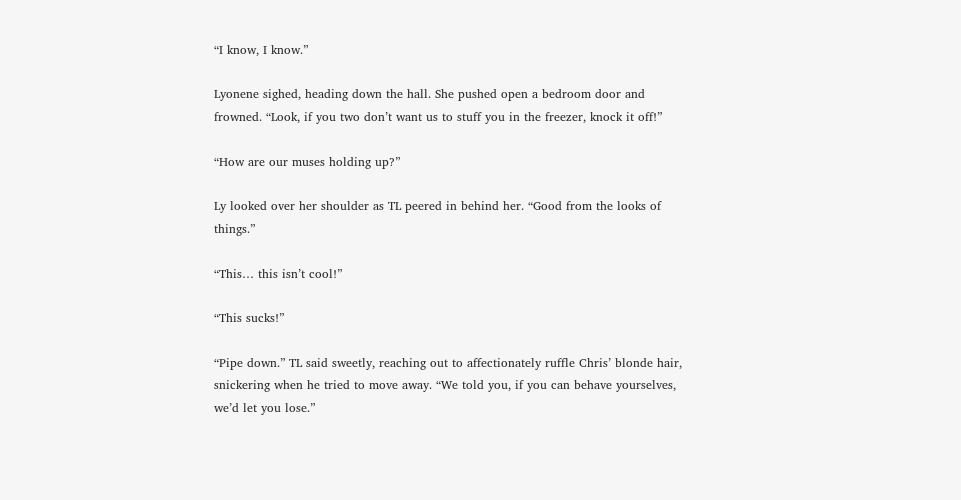“I know, I know.”

Lyonene sighed, heading down the hall. She pushed open a bedroom door and frowned. “Look, if you two don’t want us to stuff you in the freezer, knock it off!”

“How are our muses holding up?”

Ly looked over her shoulder as TL peered in behind her. “Good from the looks of things.”

“This… this isn’t cool!”

“This sucks!”

“Pipe down.” TL said sweetly, reaching out to affectionately ruffle Chris’ blonde hair, snickering when he tried to move away. “We told you, if you can behave yourselves, we’d let you lose.”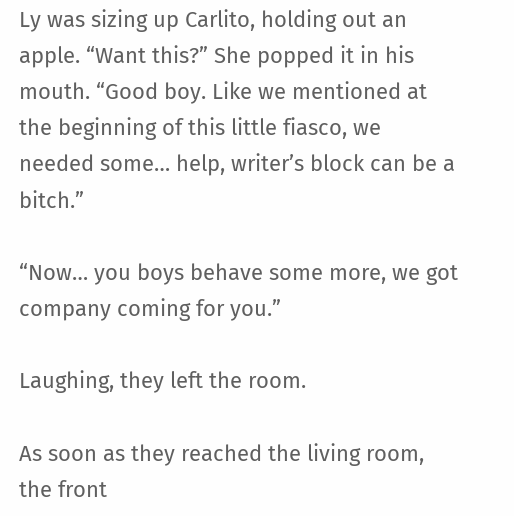Ly was sizing up Carlito, holding out an apple. “Want this?” She popped it in his mouth. “Good boy. Like we mentioned at the beginning of this little fiasco, we needed some… help, writer’s block can be a bitch.”

“Now… you boys behave some more, we got company coming for you.”

Laughing, they left the room.

As soon as they reached the living room, the front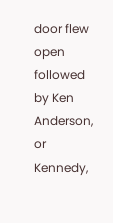door flew open followed by Ken Anderson, or Kennedy,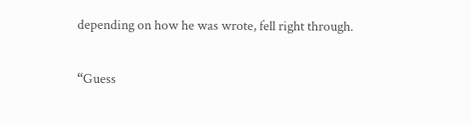depending on how he was wrote, fell right through.

“Guess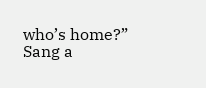who’s home?” Sang a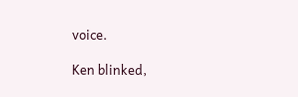voice.

Ken blinked,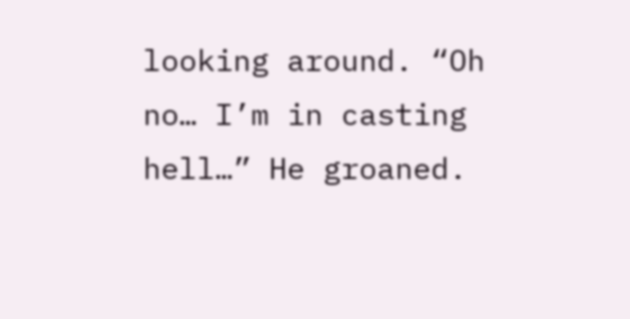looking around. “Oh no… I’m in casting hell…” He groaned.